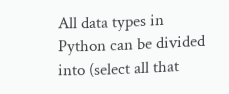All data types in Python can be divided into (select all that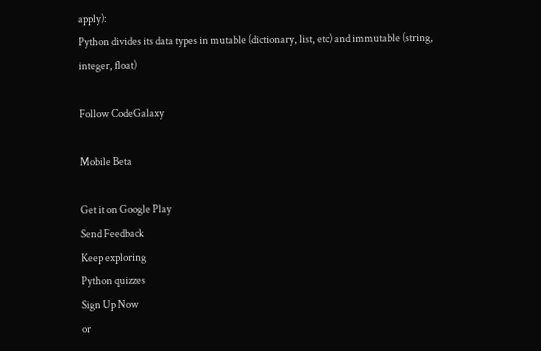apply):
Python divides its data types in mutable (dictionary, list, etc) and immutable (string, integer, float)

Follow CodeGalaxy

Mobile Beta

Get it on Google Play
Send Feedback
Keep exploring
Python quizzes
Sign Up Now
or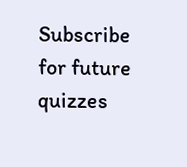Subscribe for future quizzes